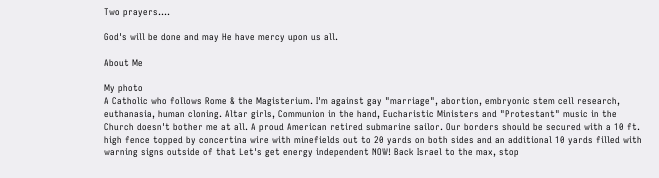Two prayers....

God's will be done and may He have mercy upon us all.

About Me

My photo
A Catholic who follows Rome & the Magisterium. I'm against gay "marriage", abortion, embryonic stem cell research, euthanasia, human cloning. Altar girls, Communion in the hand, Eucharistic Ministers and "Protestant" music in the Church doesn't bother me at all. A proud American retired submarine sailor. Our borders should be secured with a 10 ft. high fence topped by concertina wire with minefields out to 20 yards on both sides and an additional 10 yards filled with warning signs outside of that Let's get energy independent NOW! Back Israel to the max, stop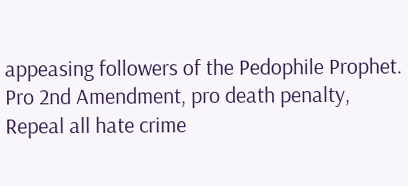appeasing followers of the Pedophile Prophet. Pro 2nd Amendment, pro death penalty, Repeal all hate crime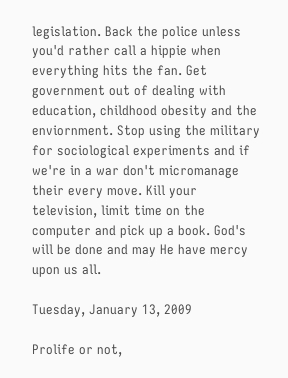legislation. Back the police unless you'd rather call a hippie when everything hits the fan. Get government out of dealing with education, childhood obesity and the enviornment. Stop using the military for sociological experiments and if we're in a war don't micromanage their every move. Kill your television, limit time on the computer and pick up a book. God's will be done and may He have mercy upon us all.

Tuesday, January 13, 2009

Prolife or not,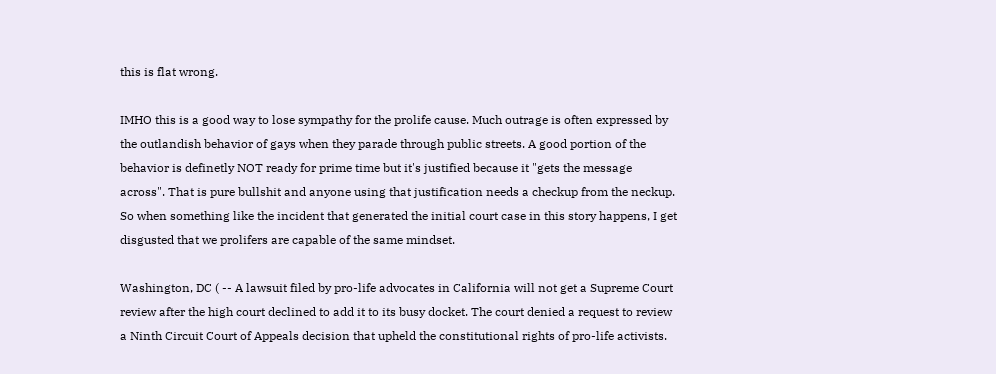this is flat wrong.

IMHO this is a good way to lose sympathy for the prolife cause. Much outrage is often expressed by the outlandish behavior of gays when they parade through public streets. A good portion of the behavior is definetly NOT ready for prime time but it's justified because it "gets the message across". That is pure bullshit and anyone using that justification needs a checkup from the neckup. So when something like the incident that generated the initial court case in this story happens, I get disgusted that we prolifers are capable of the same mindset.

Washington, DC ( -- A lawsuit filed by pro-life advocates in California will not get a Supreme Court review after the high court declined to add it to its busy docket. The court denied a request to review a Ninth Circuit Court of Appeals decision that upheld the constitutional rights of pro-life activists.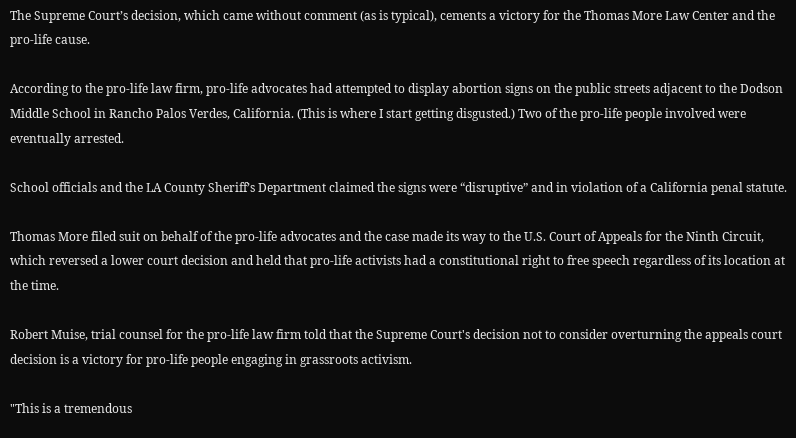The Supreme Court’s decision, which came without comment (as is typical), cements a victory for the Thomas More Law Center and the pro-life cause.

According to the pro-life law firm, pro-life advocates had attempted to display abortion signs on the public streets adjacent to the Dodson Middle School in Rancho Palos Verdes, California. (This is where I start getting disgusted.) Two of the pro-life people involved were eventually arrested.

School officials and the LA County Sheriff’s Department claimed the signs were “disruptive” and in violation of a California penal statute.

Thomas More filed suit on behalf of the pro-life advocates and the case made its way to the U.S. Court of Appeals for the Ninth Circuit, which reversed a lower court decision and held that pro-life activists had a constitutional right to free speech regardless of its location at the time.

Robert Muise, trial counsel for the pro-life law firm told that the Supreme Court's decision not to consider overturning the appeals court decision is a victory for pro-life people engaging in grassroots activism.

"This is a tremendous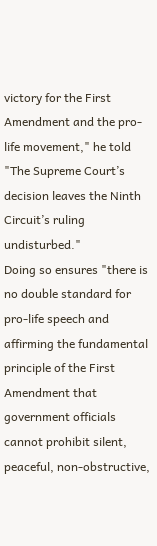victory for the First Amendment and the pro-life movement," he told "The Supreme Court’s decision leaves the Ninth Circuit’s ruling undisturbed."
Doing so ensures "there is no double standard for pro-life speech and affirming the fundamental principle of the First Amendment that government officials cannot prohibit silent, peaceful, non-obstructive,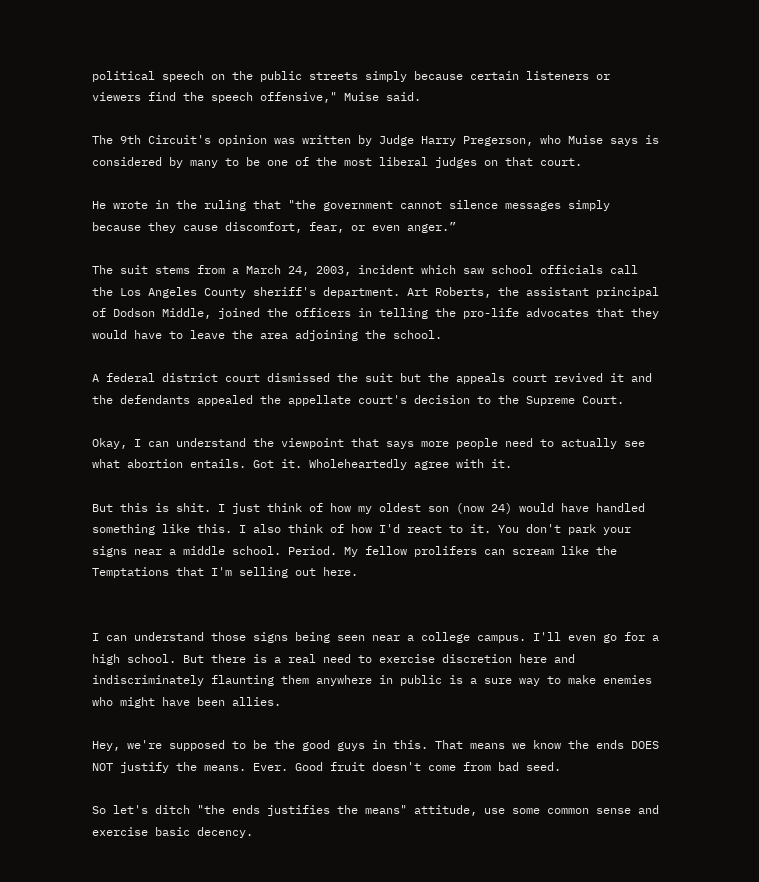political speech on the public streets simply because certain listeners or viewers find the speech offensive," Muise said.

The 9th Circuit's opinion was written by Judge Harry Pregerson, who Muise says is considered by many to be one of the most liberal judges on that court.

He wrote in the ruling that "the government cannot silence messages simply because they cause discomfort, fear, or even anger.”

The suit stems from a March 24, 2003, incident which saw school officials call the Los Angeles County sheriff's department. Art Roberts, the assistant principal of Dodson Middle, joined the officers in telling the pro-life advocates that they would have to leave the area adjoining the school.

A federal district court dismissed the suit but the appeals court revived it and the defendants appealed the appellate court's decision to the Supreme Court.

Okay, I can understand the viewpoint that says more people need to actually see what abortion entails. Got it. Wholeheartedly agree with it.

But this is shit. I just think of how my oldest son (now 24) would have handled something like this. I also think of how I'd react to it. You don't park your signs near a middle school. Period. My fellow prolifers can scream like the Temptations that I'm selling out here.


I can understand those signs being seen near a college campus. I'll even go for a high school. But there is a real need to exercise discretion here and indiscriminately flaunting them anywhere in public is a sure way to make enemies who might have been allies.

Hey, we're supposed to be the good guys in this. That means we know the ends DOES NOT justify the means. Ever. Good fruit doesn't come from bad seed.

So let's ditch "the ends justifies the means" attitude, use some common sense and exercise basic decency.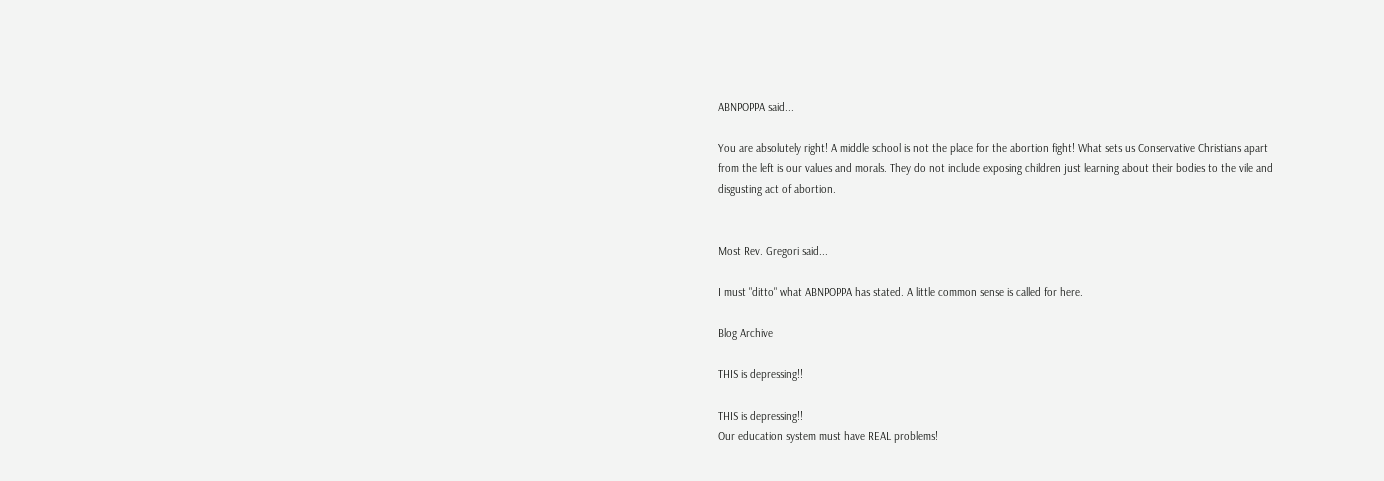ABNPOPPA said...

You are absolutely right! A middle school is not the place for the abortion fight! What sets us Conservative Christians apart from the left is our values and morals. They do not include exposing children just learning about their bodies to the vile and disgusting act of abortion.


Most Rev. Gregori said...

I must "ditto" what ABNPOPPA has stated. A little common sense is called for here.

Blog Archive

THIS is depressing!!

THIS is depressing!!
Our education system must have REAL problems!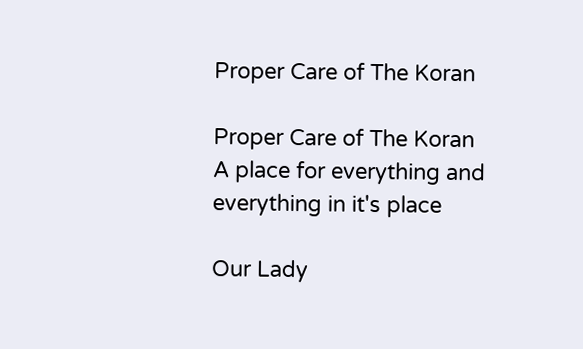Proper Care of The Koran

Proper Care of The Koran
A place for everything and everything in it's place

Our Lady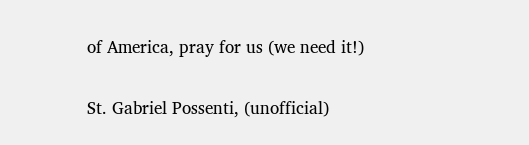of America, pray for us (we need it!)

St. Gabriel Possenti, (unofficial)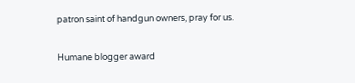patron saint of handgun owners, pray for us.

Humane blogger award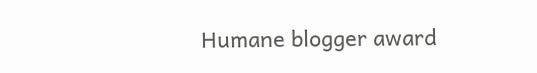Humane blogger award